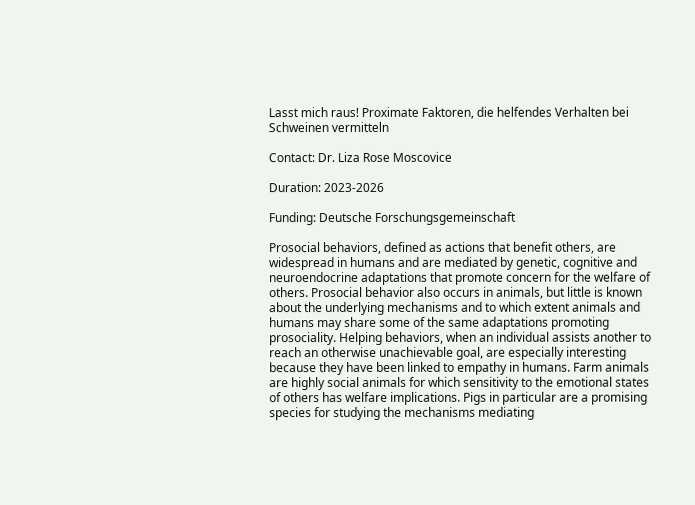Lasst mich raus! Proximate Faktoren, die helfendes Verhalten bei Schweinen vermitteln

Contact: Dr. Liza Rose Moscovice

Duration: 2023-2026

Funding: Deutsche Forschungsgemeinschaft

Prosocial behaviors, defined as actions that benefit others, are widespread in humans and are mediated by genetic, cognitive and neuroendocrine adaptations that promote concern for the welfare of others. Prosocial behavior also occurs in animals, but little is known about the underlying mechanisms and to which extent animals and humans may share some of the same adaptations promoting prosociality. Helping behaviors, when an individual assists another to reach an otherwise unachievable goal, are especially interesting because they have been linked to empathy in humans. Farm animals are highly social animals for which sensitivity to the emotional states of others has welfare implications. Pigs in particular are a promising species for studying the mechanisms mediating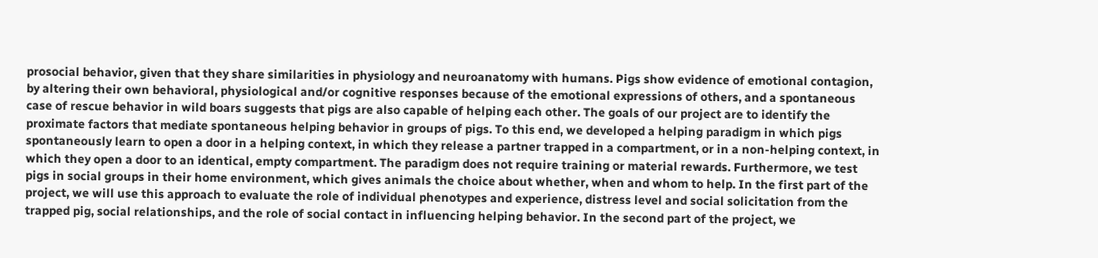prosocial behavior, given that they share similarities in physiology and neuroanatomy with humans. Pigs show evidence of emotional contagion, by altering their own behavioral, physiological and/or cognitive responses because of the emotional expressions of others, and a spontaneous case of rescue behavior in wild boars suggests that pigs are also capable of helping each other. The goals of our project are to identify the proximate factors that mediate spontaneous helping behavior in groups of pigs. To this end, we developed a helping paradigm in which pigs spontaneously learn to open a door in a helping context, in which they release a partner trapped in a compartment, or in a non-helping context, in which they open a door to an identical, empty compartment. The paradigm does not require training or material rewards. Furthermore, we test pigs in social groups in their home environment, which gives animals the choice about whether, when and whom to help. In the first part of the project, we will use this approach to evaluate the role of individual phenotypes and experience, distress level and social solicitation from the trapped pig, social relationships, and the role of social contact in influencing helping behavior. In the second part of the project, we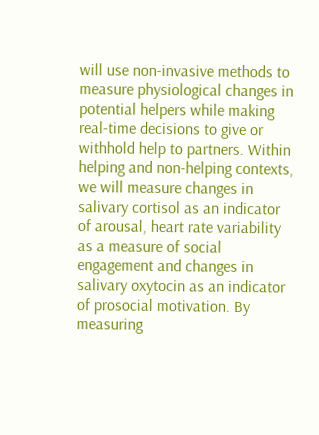will use non-invasive methods to measure physiological changes in potential helpers while making real-time decisions to give or withhold help to partners. Within helping and non-helping contexts, we will measure changes in salivary cortisol as an indicator of arousal, heart rate variability as a measure of social engagement and changes in salivary oxytocin as an indicator of prosocial motivation. By measuring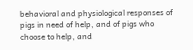behavioral and physiological responses of pigs in need of help, and of pigs who choose to help, and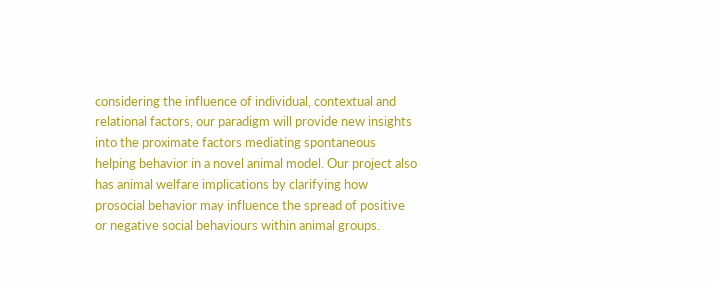considering the influence of individual, contextual and relational factors, our paradigm will provide new insights into the proximate factors mediating spontaneous helping behavior in a novel animal model. Our project also has animal welfare implications by clarifying how prosocial behavior may influence the spread of positive or negative social behaviours within animal groups.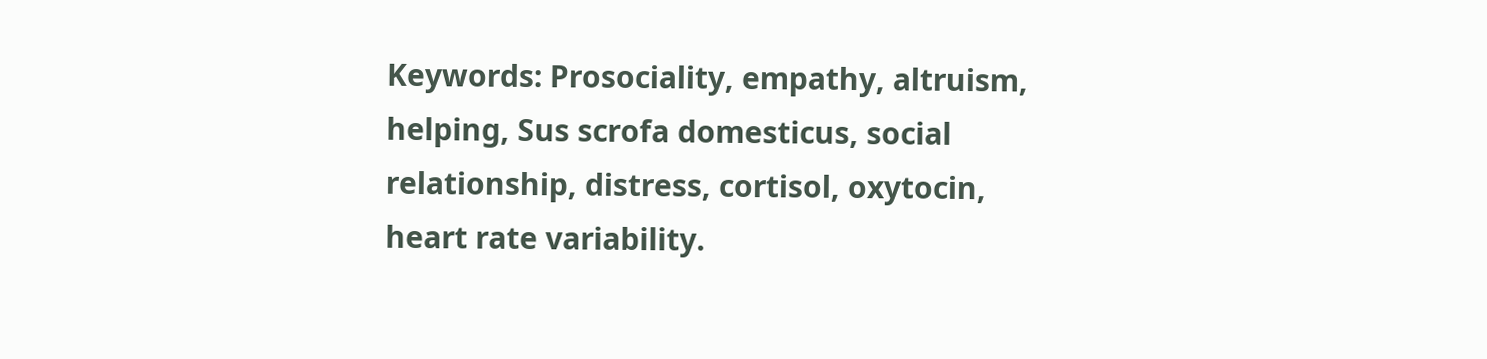Keywords: Prosociality, empathy, altruism, helping, Sus scrofa domesticus, social relationship, distress, cortisol, oxytocin, heart rate variability.